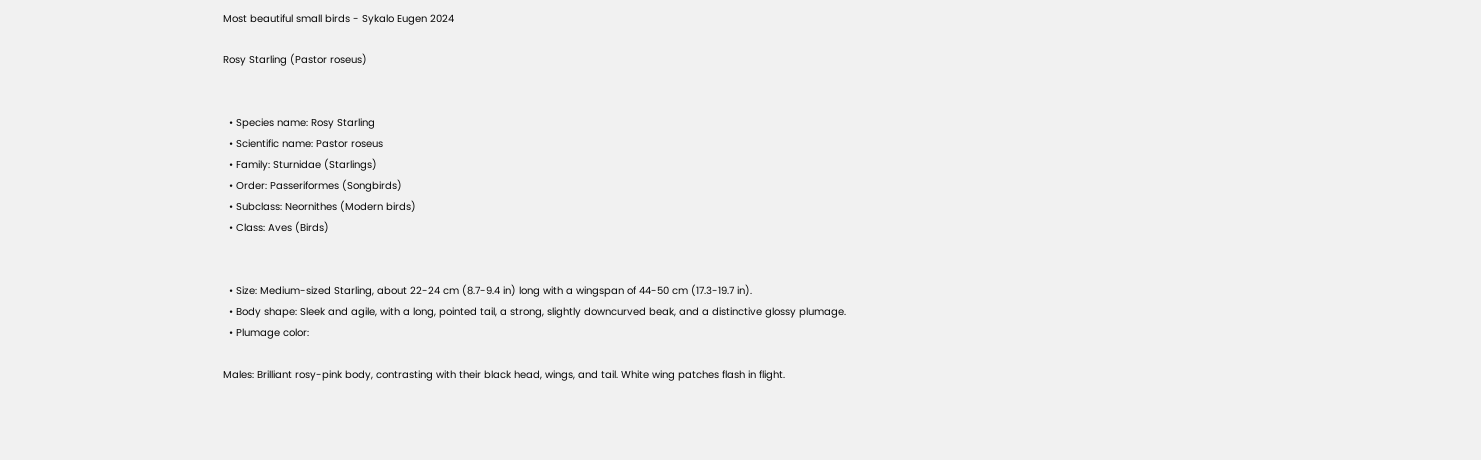Most beautiful small birds - Sykalo Eugen 2024

Rosy Starling (Pastor roseus)


  • Species name: Rosy Starling
  • Scientific name: Pastor roseus
  • Family: Sturnidae (Starlings)
  • Order: Passeriformes (Songbirds)
  • Subclass: Neornithes (Modern birds)
  • Class: Aves (Birds)


  • Size: Medium-sized Starling, about 22-24 cm (8.7-9.4 in) long with a wingspan of 44-50 cm (17.3-19.7 in).
  • Body shape: Sleek and agile, with a long, pointed tail, a strong, slightly downcurved beak, and a distinctive glossy plumage.
  • Plumage color:

Males: Brilliant rosy-pink body, contrasting with their black head, wings, and tail. White wing patches flash in flight.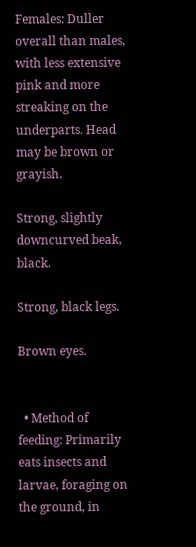Females: Duller overall than males, with less extensive pink and more streaking on the underparts. Head may be brown or grayish.

Strong, slightly downcurved beak, black.

Strong, black legs.

Brown eyes.


  • Method of feeding: Primarily eats insects and larvae, foraging on the ground, in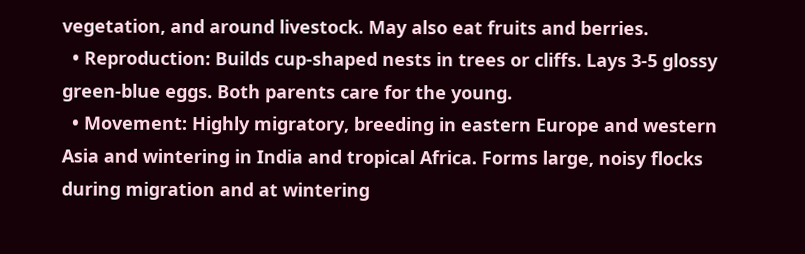vegetation, and around livestock. May also eat fruits and berries.
  • Reproduction: Builds cup-shaped nests in trees or cliffs. Lays 3-5 glossy green-blue eggs. Both parents care for the young.
  • Movement: Highly migratory, breeding in eastern Europe and western Asia and wintering in India and tropical Africa. Forms large, noisy flocks during migration and at wintering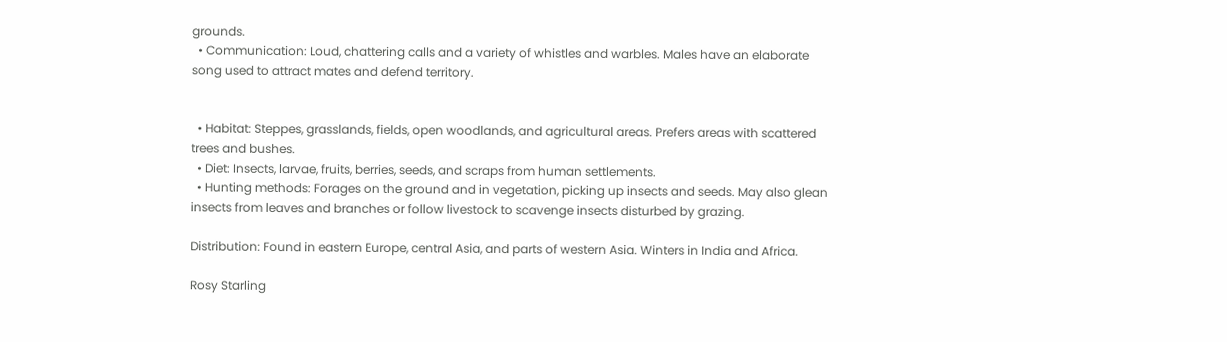grounds.
  • Communication: Loud, chattering calls and a variety of whistles and warbles. Males have an elaborate song used to attract mates and defend territory.


  • Habitat: Steppes, grasslands, fields, open woodlands, and agricultural areas. Prefers areas with scattered trees and bushes.
  • Diet: Insects, larvae, fruits, berries, seeds, and scraps from human settlements.
  • Hunting methods: Forages on the ground and in vegetation, picking up insects and seeds. May also glean insects from leaves and branches or follow livestock to scavenge insects disturbed by grazing.

Distribution: Found in eastern Europe, central Asia, and parts of western Asia. Winters in India and Africa.

Rosy Starling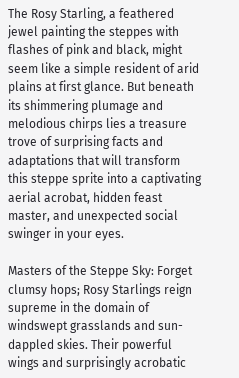The Rosy Starling, a feathered jewel painting the steppes with flashes of pink and black, might seem like a simple resident of arid plains at first glance. But beneath its shimmering plumage and melodious chirps lies a treasure trove of surprising facts and adaptations that will transform this steppe sprite into a captivating aerial acrobat, hidden feast master, and unexpected social swinger in your eyes.

Masters of the Steppe Sky: Forget clumsy hops; Rosy Starlings reign supreme in the domain of windswept grasslands and sun-dappled skies. Their powerful wings and surprisingly acrobatic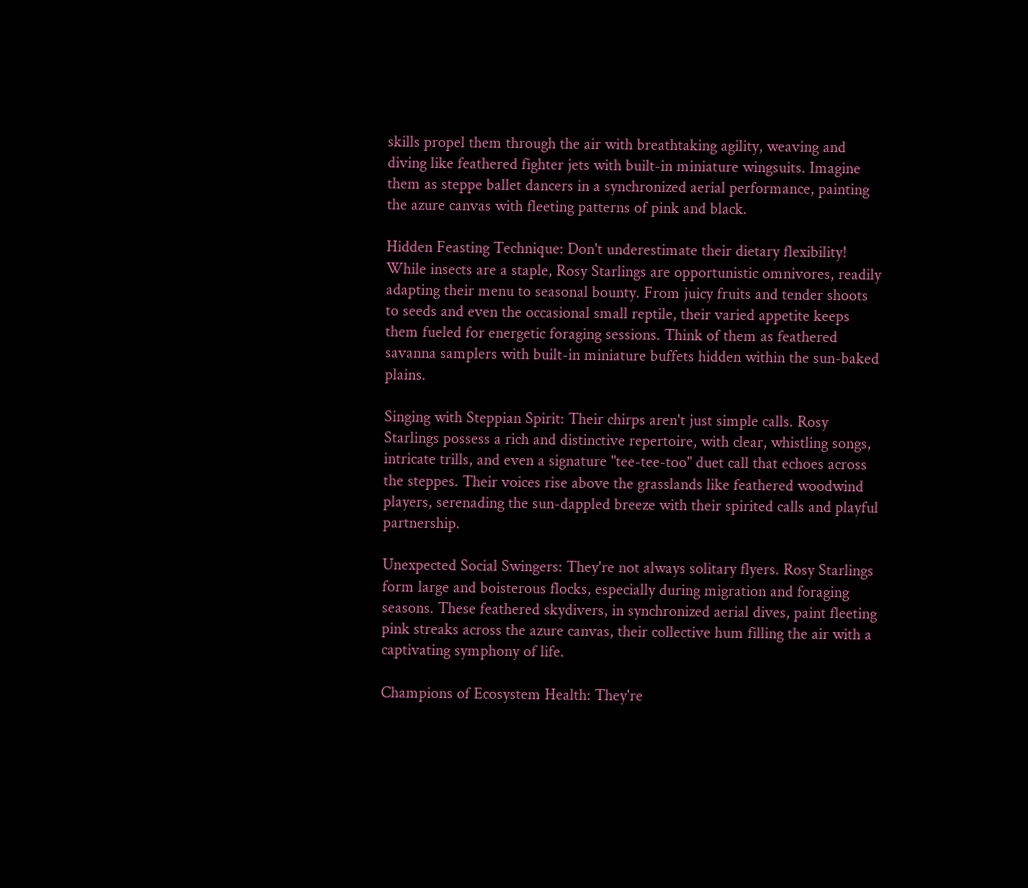skills propel them through the air with breathtaking agility, weaving and diving like feathered fighter jets with built-in miniature wingsuits. Imagine them as steppe ballet dancers in a synchronized aerial performance, painting the azure canvas with fleeting patterns of pink and black.

Hidden Feasting Technique: Don't underestimate their dietary flexibility! While insects are a staple, Rosy Starlings are opportunistic omnivores, readily adapting their menu to seasonal bounty. From juicy fruits and tender shoots to seeds and even the occasional small reptile, their varied appetite keeps them fueled for energetic foraging sessions. Think of them as feathered savanna samplers with built-in miniature buffets hidden within the sun-baked plains.

Singing with Steppian Spirit: Their chirps aren't just simple calls. Rosy Starlings possess a rich and distinctive repertoire, with clear, whistling songs, intricate trills, and even a signature "tee-tee-too" duet call that echoes across the steppes. Their voices rise above the grasslands like feathered woodwind players, serenading the sun-dappled breeze with their spirited calls and playful partnership.

Unexpected Social Swingers: They're not always solitary flyers. Rosy Starlings form large and boisterous flocks, especially during migration and foraging seasons. These feathered skydivers, in synchronized aerial dives, paint fleeting pink streaks across the azure canvas, their collective hum filling the air with a captivating symphony of life.

Champions of Ecosystem Health: They're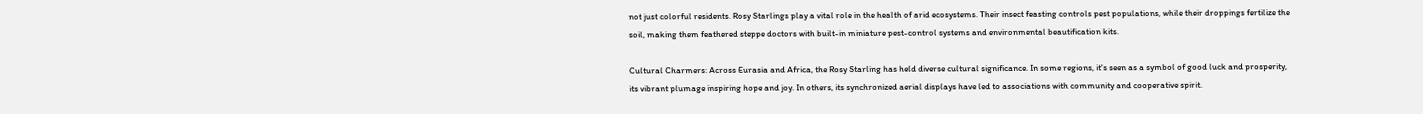not just colorful residents. Rosy Starlings play a vital role in the health of arid ecosystems. Their insect feasting controls pest populations, while their droppings fertilize the soil, making them feathered steppe doctors with built-in miniature pest-control systems and environmental beautification kits.

Cultural Charmers: Across Eurasia and Africa, the Rosy Starling has held diverse cultural significance. In some regions, it's seen as a symbol of good luck and prosperity, its vibrant plumage inspiring hope and joy. In others, its synchronized aerial displays have led to associations with community and cooperative spirit.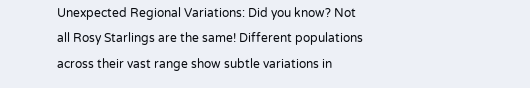Unexpected Regional Variations: Did you know? Not all Rosy Starlings are the same! Different populations across their vast range show subtle variations in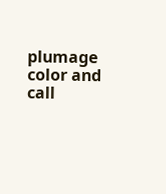plumage color and call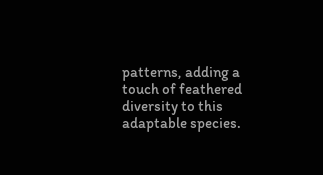patterns, adding a touch of feathered diversity to this adaptable species.